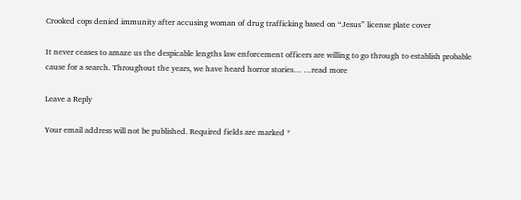Crooked cops denied immunity after accusing woman of drug trafficking based on “Jesus” license plate cover

It never ceases to amaze us the despicable lengths law enforcement officers are willing to go through to establish probable cause for a search. Throughout the years, we have heard horror stories… …read more

Leave a Reply

Your email address will not be published. Required fields are marked *